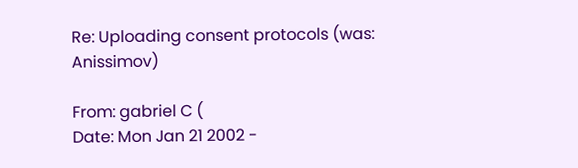Re: Uploading consent protocols (was: Anissimov)

From: gabriel C (
Date: Mon Jan 21 2002 -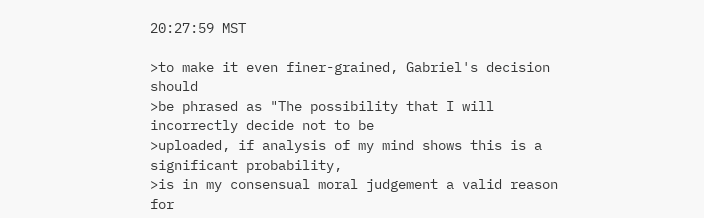20:27:59 MST

>to make it even finer-grained, Gabriel's decision should
>be phrased as "The possibility that I will incorrectly decide not to be
>uploaded, if analysis of my mind shows this is a significant probability,
>is in my consensual moral judgement a valid reason for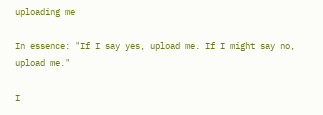uploading me

In essence: "If I say yes, upload me. If I might say no, upload me."

I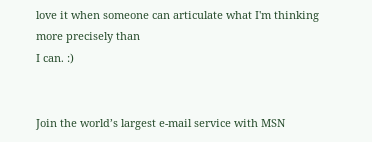love it when someone can articulate what I'm thinking more precisely than
I can. :)


Join the world’s largest e-mail service with MSN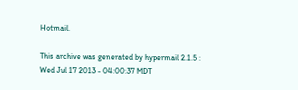Hotmail.

This archive was generated by hypermail 2.1.5 : Wed Jul 17 2013 - 04:00:37 MDT